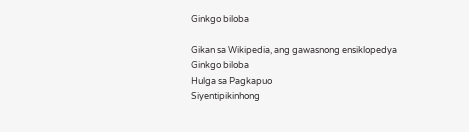Ginkgo biloba

Gikan sa Wikipedia, ang gawasnong ensiklopedya
Ginkgo biloba
Hulga sa Pagkapuo
Siyentipikinhong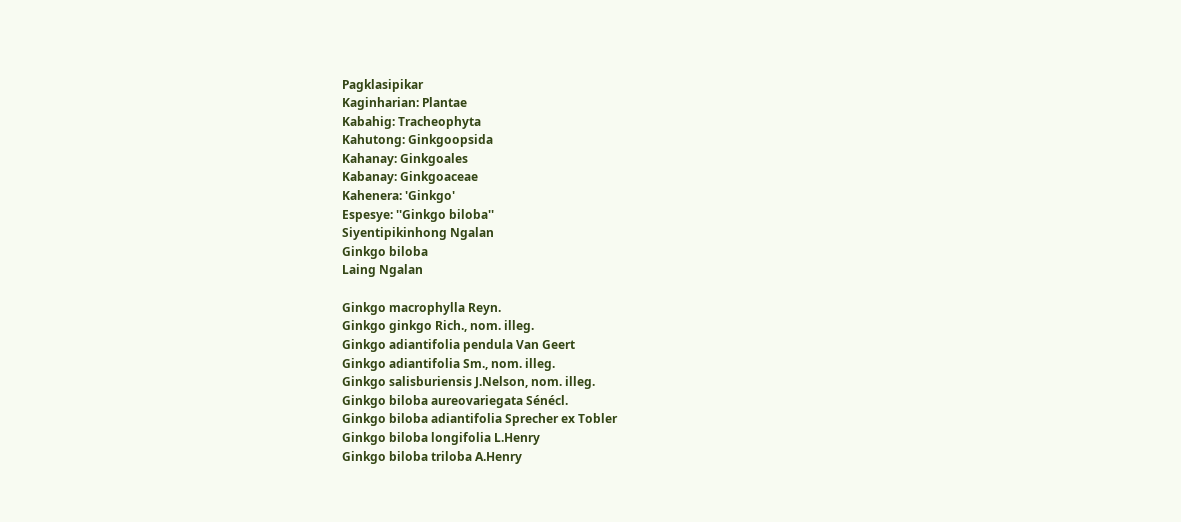Pagklasipikar
Kaginharian: Plantae
Kabahig: Tracheophyta
Kahutong: Ginkgoopsida
Kahanay: Ginkgoales
Kabanay: Ginkgoaceae
Kahenera: 'Ginkgo'
Espesye: ''Ginkgo biloba''
Siyentipikinhong Ngalan
Ginkgo biloba
Laing Ngalan

Ginkgo macrophylla Reyn.
Ginkgo ginkgo Rich., nom. illeg.
Ginkgo adiantifolia pendula Van Geert
Ginkgo adiantifolia Sm., nom. illeg.
Ginkgo salisburiensis J.Nelson, nom. illeg.
Ginkgo biloba aureovariegata Sénécl.
Ginkgo biloba adiantifolia Sprecher ex Tobler
Ginkgo biloba longifolia L.Henry
Ginkgo biloba triloba A.Henry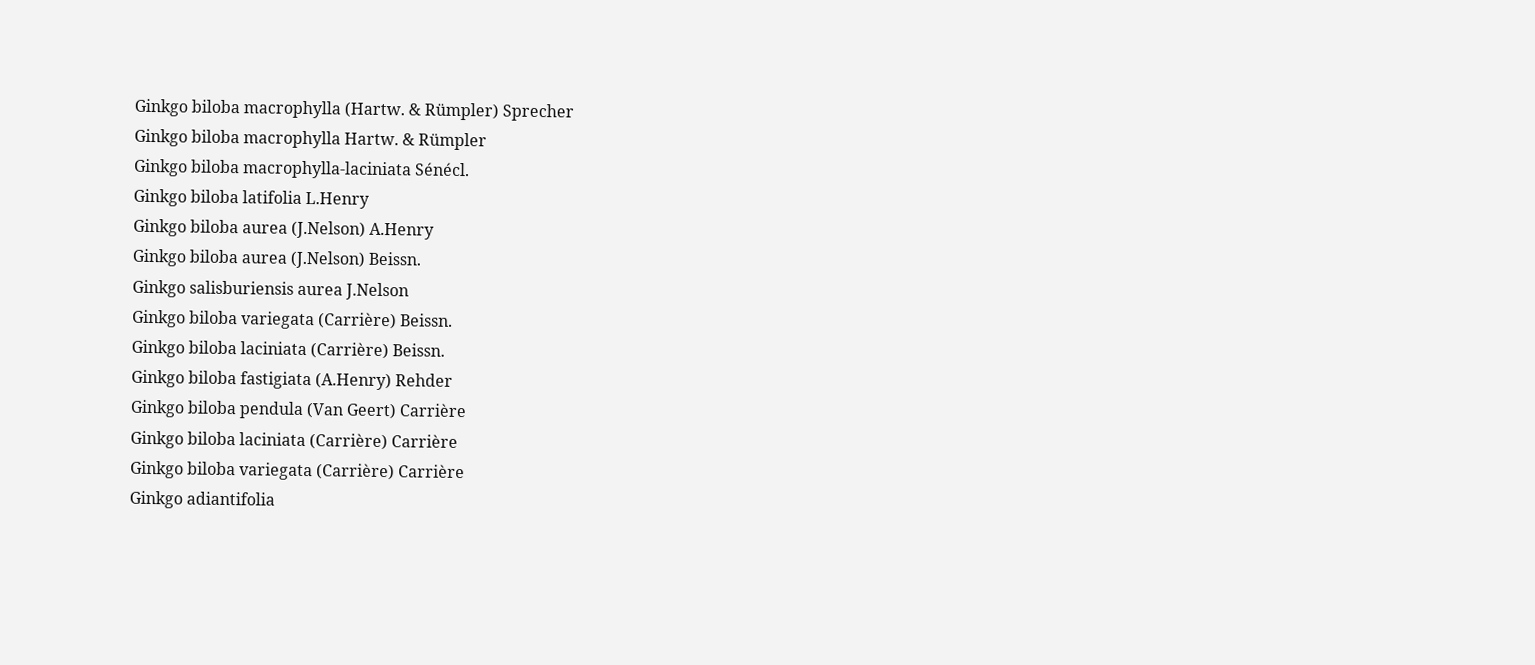Ginkgo biloba macrophylla (Hartw. & Rümpler) Sprecher
Ginkgo biloba macrophylla Hartw. & Rümpler
Ginkgo biloba macrophylla-laciniata Sénécl.
Ginkgo biloba latifolia L.Henry
Ginkgo biloba aurea (J.Nelson) A.Henry
Ginkgo biloba aurea (J.Nelson) Beissn.
Ginkgo salisburiensis aurea J.Nelson
Ginkgo biloba variegata (Carrière) Beissn.
Ginkgo biloba laciniata (Carrière) Beissn.
Ginkgo biloba fastigiata (A.Henry) Rehder
Ginkgo biloba pendula (Van Geert) Carrière
Ginkgo biloba laciniata (Carrière) Carrière
Ginkgo biloba variegata (Carrière) Carrière
Ginkgo adiantifolia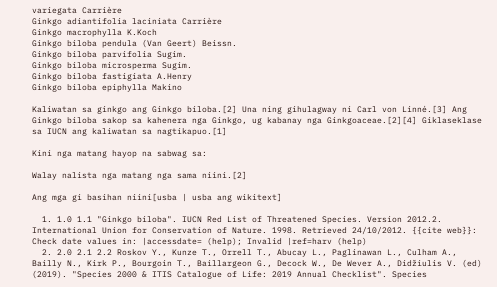variegata Carrière
Ginkgo adiantifolia laciniata Carrière
Ginkgo macrophylla K.Koch
Ginkgo biloba pendula (Van Geert) Beissn.
Ginkgo biloba parvifolia Sugim.
Ginkgo biloba microsperma Sugim.
Ginkgo biloba fastigiata A.Henry
Ginkgo biloba epiphylla Makino

Kaliwatan sa ginkgo ang Ginkgo biloba.[2] Una ning gihulagway ni Carl von Linné.[3] Ang Ginkgo biloba sakop sa kahenera nga Ginkgo, ug kabanay nga Ginkgoaceae.[2][4] Giklaseklase sa IUCN ang kaliwatan sa nagtikapuo.[1]

Kini nga matang hayop na sabwag sa:

Walay nalista nga matang nga sama niini.[2]

Ang mga gi basihan niini[usba | usba ang wikitext]

  1. 1.0 1.1 "Ginkgo biloba". IUCN Red List of Threatened Species. Version 2012.2. International Union for Conservation of Nature. 1998. Retrieved 24/10/2012. {{cite web}}: Check date values in: |accessdate= (help); Invalid |ref=harv (help)
  2. 2.0 2.1 2.2 Roskov Y., Kunze T., Orrell T., Abucay L., Paglinawan L., Culham A., Bailly N., Kirk P., Bourgoin T., Baillargeon G., Decock W., De Wever A., Didžiulis V. (ed) (2019). "Species 2000 & ITIS Catalogue of Life: 2019 Annual Checklist". Species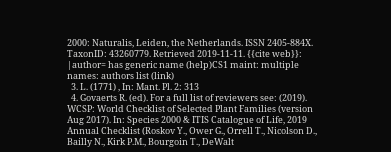2000: Naturalis, Leiden, the Netherlands. ISSN 2405-884X. TaxonID: 43260779. Retrieved 2019-11-11. {{cite web}}: |author= has generic name (help)CS1 maint: multiple names: authors list (link)
  3. L. (1771) , In: Mant. Pl. 2: 313
  4. Govaerts R. (ed). For a full list of reviewers see: (2019). WCSP: World Checklist of Selected Plant Families (version Aug 2017). In: Species 2000 & ITIS Catalogue of Life, 2019 Annual Checklist (Roskov Y., Ower G., Orrell T., Nicolson D., Bailly N., Kirk P.M., Bourgoin T., DeWalt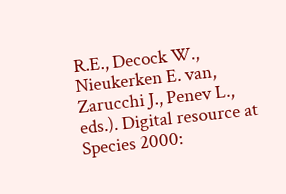R.E., Decock W., Nieukerken E. van, Zarucchi J., Penev L., eds.). Digital resource at Species 2000: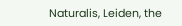Naturalis, Leiden, the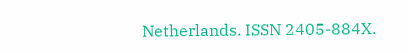Netherlands. ISSN 2405-884X.